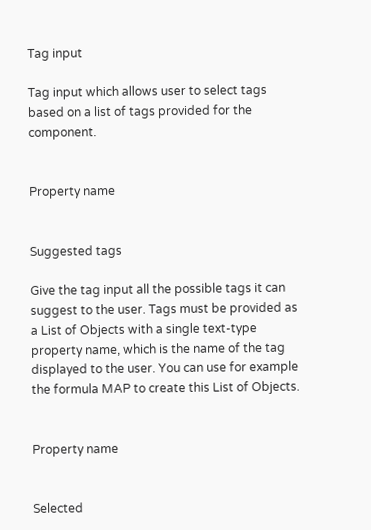Tag input

Tag input which allows user to select tags based on a list of tags provided for the component.


Property name


Suggested tags

Give the tag input all the possible tags it can suggest to the user. Tags must be provided as a List of Objects with a single text-type property name, which is the name of the tag displayed to the user. You can use for example the formula MAP to create this List of Objects.


Property name


Selected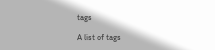tags

A list of tags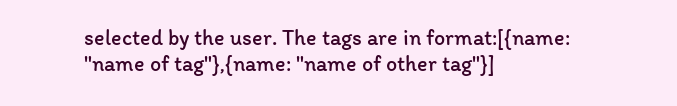selected by the user. The tags are in format:[{name: "name of tag"},{name: "name of other tag"}]